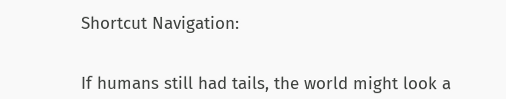Shortcut Navigation:


If humans still had tails, the world might look a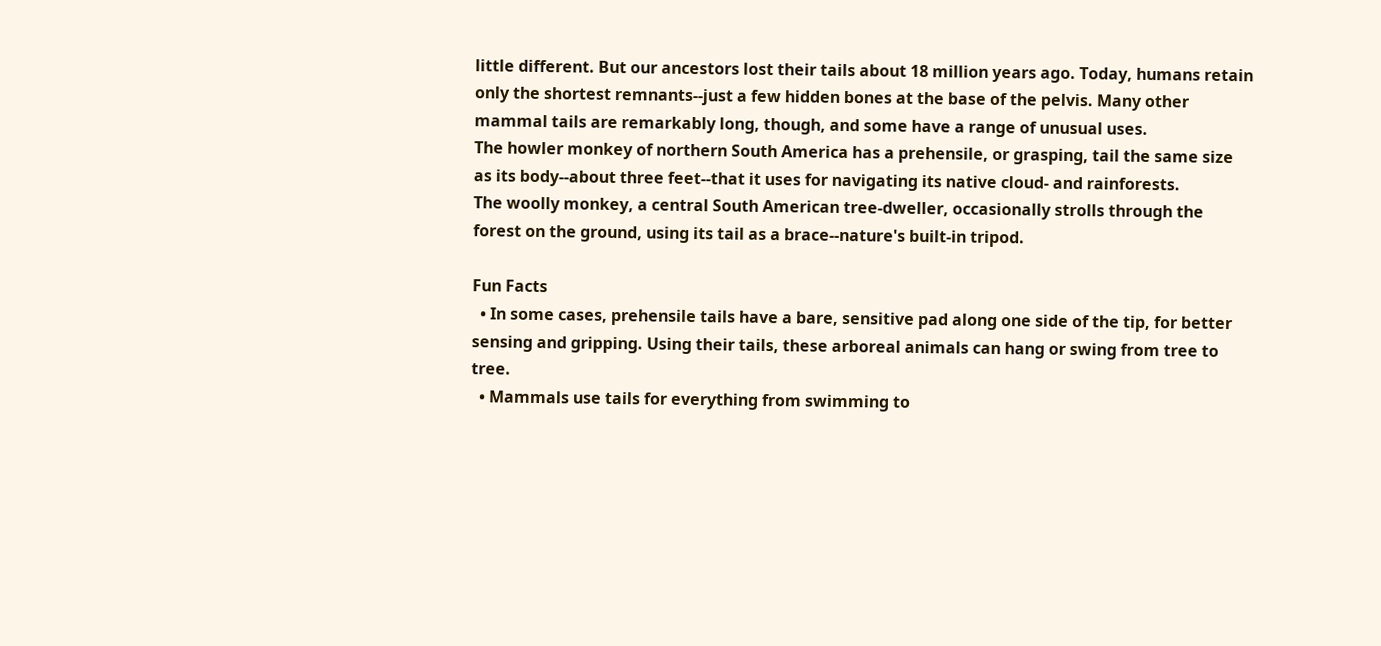little different. But our ancestors lost their tails about 18 million years ago. Today, humans retain only the shortest remnants--just a few hidden bones at the base of the pelvis. Many other mammal tails are remarkably long, though, and some have a range of unusual uses.
The howler monkey of northern South America has a prehensile, or grasping, tail the same size as its body--about three feet--that it uses for navigating its native cloud- and rainforests.
The woolly monkey, a central South American tree-dweller, occasionally strolls through the forest on the ground, using its tail as a brace--nature's built-in tripod.

Fun Facts
  • In some cases, prehensile tails have a bare, sensitive pad along one side of the tip, for better sensing and gripping. Using their tails, these arboreal animals can hang or swing from tree to tree.
  • Mammals use tails for everything from swimming to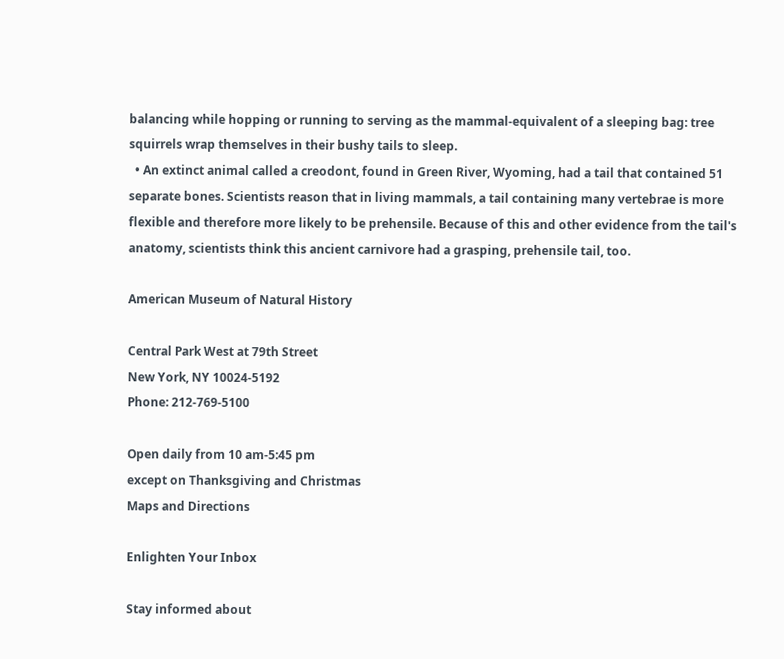balancing while hopping or running to serving as the mammal-equivalent of a sleeping bag: tree squirrels wrap themselves in their bushy tails to sleep.
  • An extinct animal called a creodont, found in Green River, Wyoming, had a tail that contained 51 separate bones. Scientists reason that in living mammals, a tail containing many vertebrae is more flexible and therefore more likely to be prehensile. Because of this and other evidence from the tail's anatomy, scientists think this ancient carnivore had a grasping, prehensile tail, too.

American Museum of Natural History

Central Park West at 79th Street
New York, NY 10024-5192
Phone: 212-769-5100

Open daily from 10 am-5:45 pm
except on Thanksgiving and Christmas
Maps and Directions

Enlighten Your Inbox

Stay informed about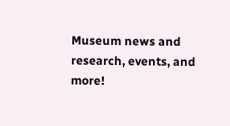Museum news and research, events, and more!